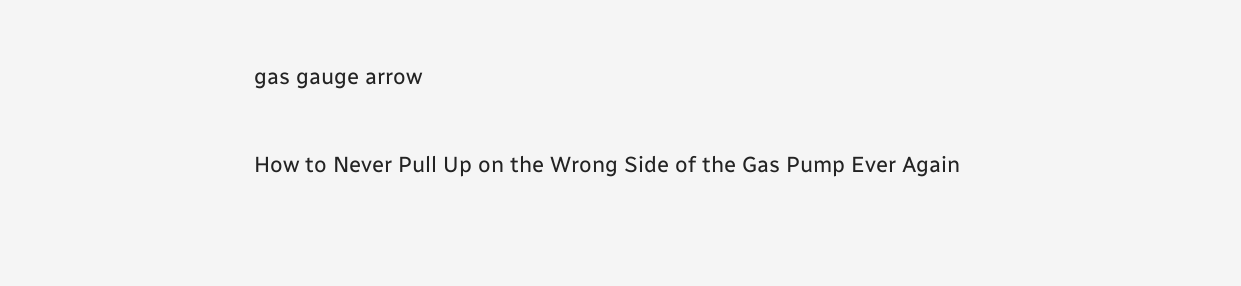gas gauge arrow

How to Never Pull Up on the Wrong Side of the Gas Pump Ever Again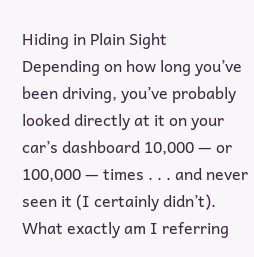Hiding in Plain Sight Depending on how long you’ve been driving, you’ve probably looked directly at it on your car’s dashboard 10,000 — or 100,000 — times . . . and never seen it (I certainly didn’t). What exactly am I referring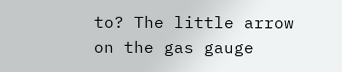to? The little arrow on the gas gauge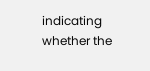indicating whether the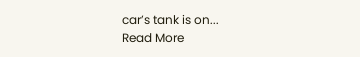car’s tank is on...
Read More